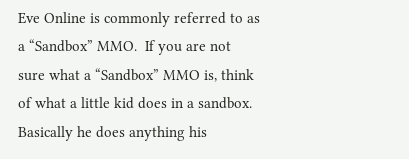Eve Online is commonly referred to as a “Sandbox” MMO.  If you are not sure what a “Sandbox” MMO is, think of what a little kid does in a sandbox.  Basically he does anything his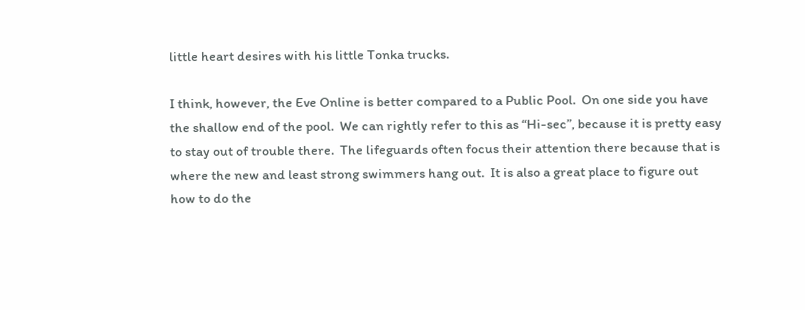little heart desires with his little Tonka trucks.

I think, however, the Eve Online is better compared to a Public Pool.  On one side you have the shallow end of the pool.  We can rightly refer to this as “Hi-sec”, because it is pretty easy to stay out of trouble there.  The lifeguards often focus their attention there because that is where the new and least strong swimmers hang out.  It is also a great place to figure out how to do the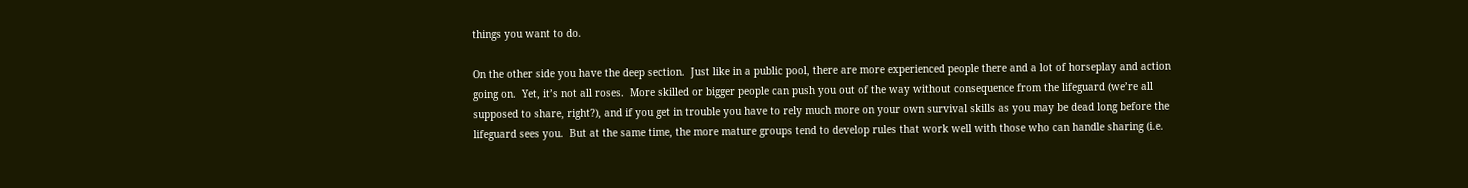things you want to do.

On the other side you have the deep section.  Just like in a public pool, there are more experienced people there and a lot of horseplay and action going on.  Yet, it’s not all roses.  More skilled or bigger people can push you out of the way without consequence from the lifeguard (we’re all supposed to share, right?), and if you get in trouble you have to rely much more on your own survival skills as you may be dead long before the lifeguard sees you.  But at the same time, the more mature groups tend to develop rules that work well with those who can handle sharing (i.e.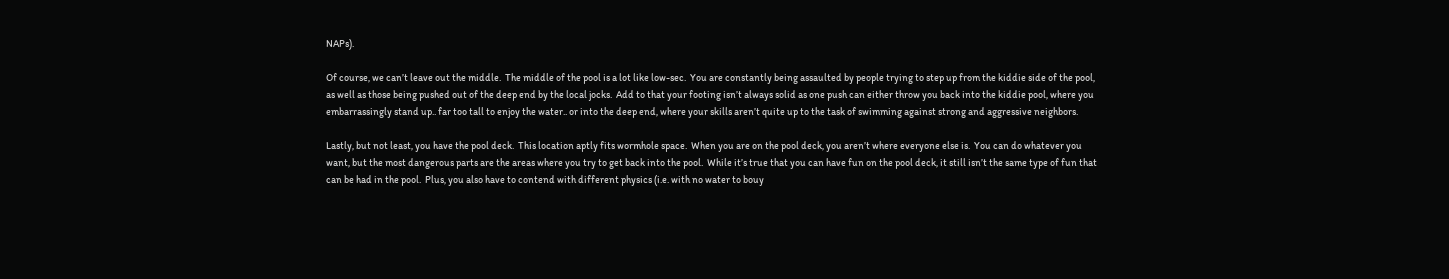NAPs).

Of course, we can’t leave out the middle.  The middle of the pool is a lot like low-sec.  You are constantly being assaulted by people trying to step up from the kiddie side of the pool, as well as those being pushed out of the deep end by the local jocks.  Add to that your footing isn’t always solid as one push can either throw you back into the kiddie pool, where you embarrassingly stand up.. far too tall to enjoy the water.. or into the deep end, where your skills aren’t quite up to the task of swimming against strong and aggressive neighbors.

Lastly, but not least, you have the pool deck.  This location aptly fits wormhole space.  When you are on the pool deck, you aren’t where everyone else is.  You can do whatever you want, but the most dangerous parts are the areas where you try to get back into the pool.  While it’s true that you can have fun on the pool deck, it still isn’t the same type of fun that can be had in the pool.  Plus, you also have to contend with different physics (i.e. with no water to bouy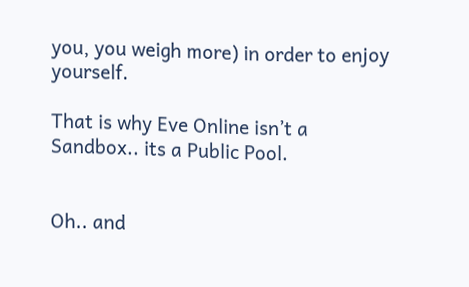you, you weigh more) in order to enjoy yourself.

That is why Eve Online isn’t a Sandbox.. its a Public Pool.


Oh.. and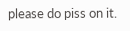please do piss on it.